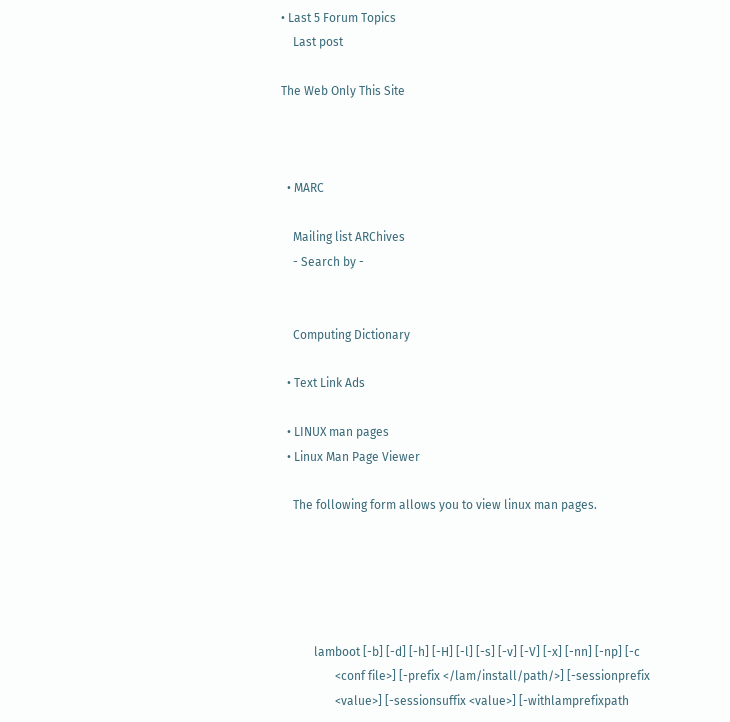• Last 5 Forum Topics
    Last post

The Web Only This Site



  • MARC

    Mailing list ARChives
    - Search by -


    Computing Dictionary

  • Text Link Ads

  • LINUX man pages
  • Linux Man Page Viewer

    The following form allows you to view linux man pages.





           lamboot [-b] [-d] [-h] [-H] [-l] [-s] [-v] [-V] [-x] [-nn] [-np] [-c
                  <conf file>] [-prefix </lam/install/path/>] [-sessionprefix
                  <value>] [-sessionsuffix <value>] [-withlamprefixpath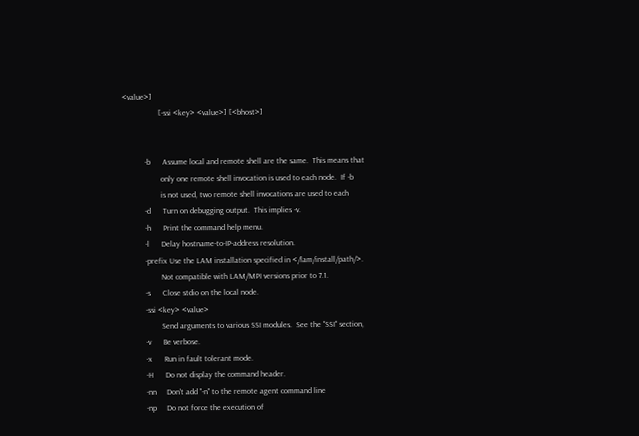<value>]
                  [-ssi <key> <value>] [<bhost>]


           -b      Assume local and remote shell are the same.  This means that
                   only one remote shell invocation is used to each node.  If -b
                   is not used, two remote shell invocations are used to each
           -d      Turn on debugging output.  This implies -v.
           -h      Print the command help menu.
           -l      Delay hostname-to-IP-address resolution.
           -prefix Use the LAM installation specified in </lam/install/path/>.
                   Not compatible with LAM/MPI versions prior to 7.1.
           -s      Close stdio on the local node.
           -ssi <key> <value>
                   Send arguments to various SSI modules.  See the "SSI" section,
           -v      Be verbose.
           -x      Run in fault tolerant mode.
           -H      Do not display the command header.
           -nn     Don't add "-n" to the remote agent command line
           -np     Do not force the execution of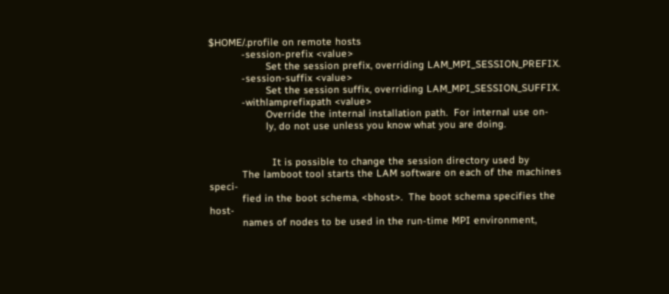$HOME/.profile on remote hosts
           -session-prefix <value>
                   Set the session prefix, overriding LAM_MPI_SESSION_PREFIX.
           -session-suffix <value>
                   Set the session suffix, overriding LAM_MPI_SESSION_SUFFIX.
           -withlamprefixpath <value>
                   Override the internal installation path.  For internal use on-
                   ly, do not use unless you know what you are doing.


                     It is possible to change the session directory used by
           The lamboot tool starts the LAM software on each of the machines speci-
           fied in the boot schema, <bhost>.  The boot schema specifies the host-
           names of nodes to be used in the run-time MPI environment,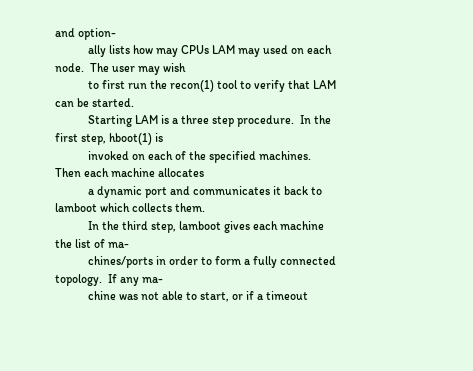and option-
           ally lists how may CPUs LAM may used on each node.  The user may wish
           to first run the recon(1) tool to verify that LAM can be started.
           Starting LAM is a three step procedure.  In the first step, hboot(1) is
           invoked on each of the specified machines.  Then each machine allocates
           a dynamic port and communicates it back to lamboot which collects them.
           In the third step, lamboot gives each machine the list of ma-
           chines/ports in order to form a fully connected topology.  If any ma-
           chine was not able to start, or if a timeout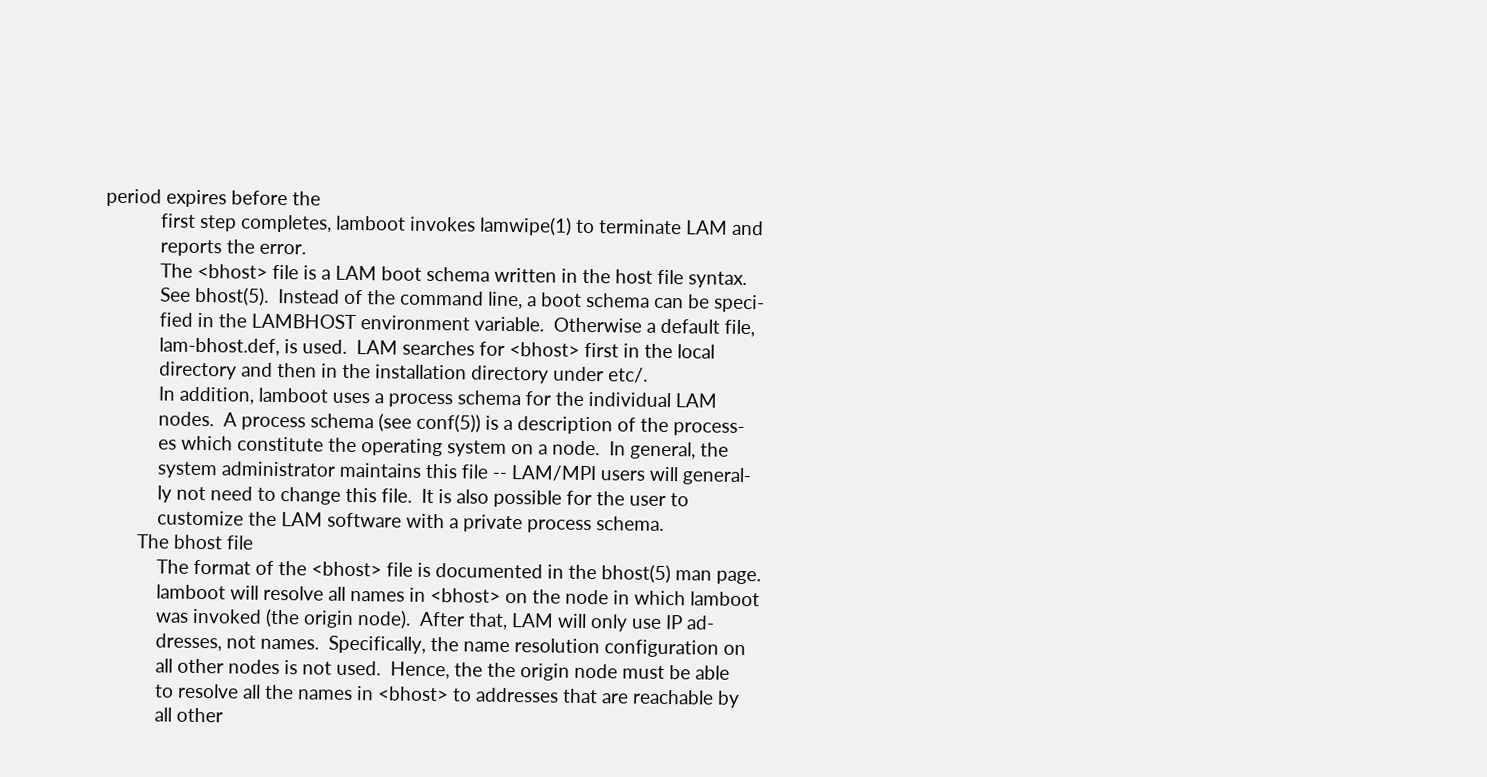period expires before the
           first step completes, lamboot invokes lamwipe(1) to terminate LAM and
           reports the error.
           The <bhost> file is a LAM boot schema written in the host file syntax.
           See bhost(5).  Instead of the command line, a boot schema can be speci-
           fied in the LAMBHOST environment variable.  Otherwise a default file,
           lam-bhost.def, is used.  LAM searches for <bhost> first in the local
           directory and then in the installation directory under etc/.
           In addition, lamboot uses a process schema for the individual LAM
           nodes.  A process schema (see conf(5)) is a description of the process-
           es which constitute the operating system on a node.  In general, the
           system administrator maintains this file -- LAM/MPI users will general-
           ly not need to change this file.  It is also possible for the user to
           customize the LAM software with a private process schema.
       The bhost file
           The format of the <bhost> file is documented in the bhost(5) man page.
           lamboot will resolve all names in <bhost> on the node in which lamboot
           was invoked (the origin node).  After that, LAM will only use IP ad-
           dresses, not names.  Specifically, the name resolution configuration on
           all other nodes is not used.  Hence, the the origin node must be able
           to resolve all the names in <bhost> to addresses that are reachable by
           all other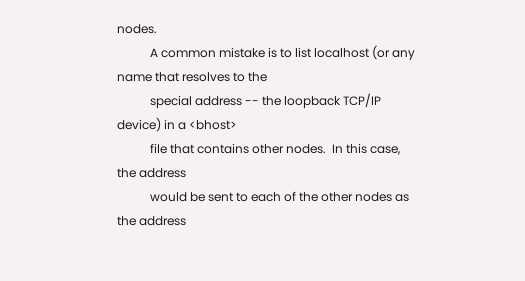nodes.
           A common mistake is to list localhost (or any name that resolves to the
           special address -- the loopback TCP/IP device) in a <bhost>
           file that contains other nodes.  In this case, the address
           would be sent to each of the other nodes as the address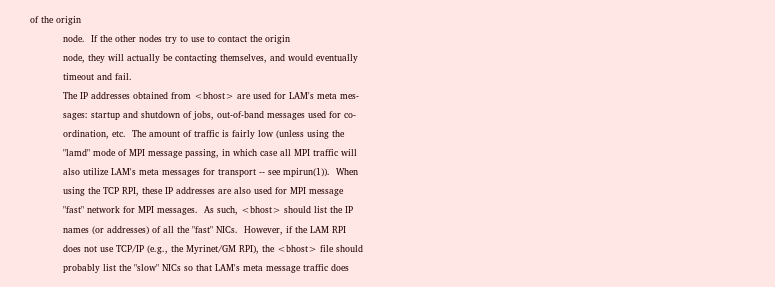of the origin
           node.  If the other nodes try to use to contact the origin
           node, they will actually be contacting themselves, and would eventually
           timeout and fail.
           The IP addresses obtained from <bhost> are used for LAM's meta mes-
           sages: startup and shutdown of jobs, out-of-band messages used for co-
           ordination, etc.  The amount of traffic is fairly low (unless using the
           "lamd" mode of MPI message passing, in which case all MPI traffic will
           also utilize LAM's meta messages for transport -- see mpirun(1)).  When
           using the TCP RPI, these IP addresses are also used for MPI message
           "fast" network for MPI messages.  As such, <bhost> should list the IP
           names (or addresses) of all the "fast" NICs.  However, if the LAM RPI
           does not use TCP/IP (e.g., the Myrinet/GM RPI), the <bhost> file should
           probably list the "slow" NICs so that LAM's meta message traffic does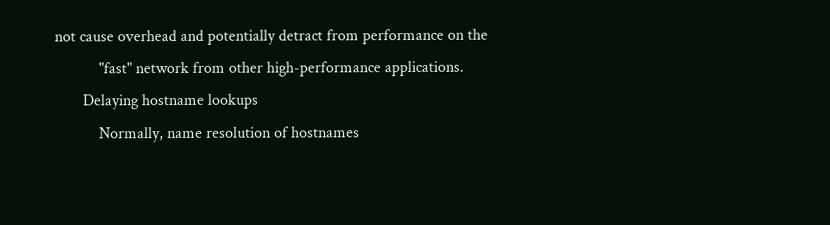not cause overhead and potentially detract from performance on the
           "fast" network from other high-performance applications.
       Delaying hostname lookups
           Normally, name resolution of hostnames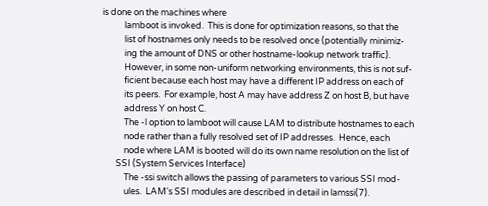is done on the machines where
           lamboot is invoked.  This is done for optimization reasons, so that the
           list of hostnames only needs to be resolved once (potentially minimiz-
           ing the amount of DNS or other hostname-lookup network traffic).
           However, in some non-uniform networking environments, this is not suf-
           ficient because each host may have a different IP address on each of
           its peers.  For example, host A may have address Z on host B, but have
           address Y on host C.
           The -l option to lamboot will cause LAM to distribute hostnames to each
           node rather than a fully resolved set of IP addresses.  Hence, each
           node where LAM is booted will do its own name resolution on the list of
       SSI (System Services Interface)
           The -ssi switch allows the passing of parameters to various SSI mod-
           ules.  LAM's SSI modules are described in detail in lamssi(7).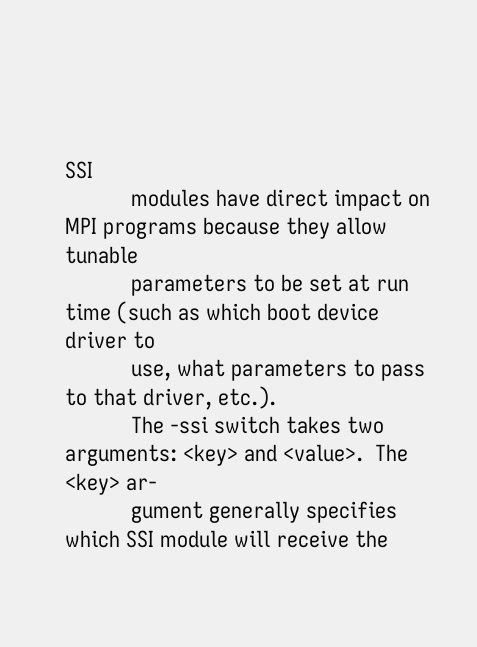SSI
           modules have direct impact on MPI programs because they allow tunable
           parameters to be set at run time (such as which boot device driver to
           use, what parameters to pass to that driver, etc.).
           The -ssi switch takes two arguments: <key> and <value>.  The <key> ar-
           gument generally specifies which SSI module will receive the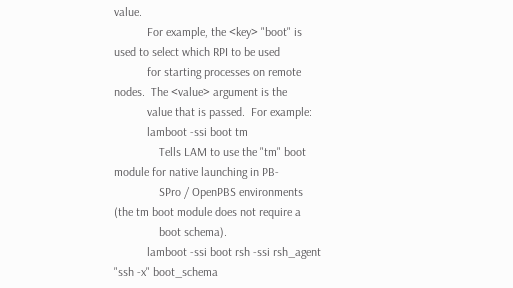value.
           For example, the <key> "boot" is used to select which RPI to be used
           for starting processes on remote nodes.  The <value> argument is the
           value that is passed.  For example:
           lamboot -ssi boot tm
               Tells LAM to use the "tm" boot module for native launching in PB-
               SPro / OpenPBS environments (the tm boot module does not require a
               boot schema).
           lamboot -ssi boot rsh -ssi rsh_agent "ssh -x" boot_schema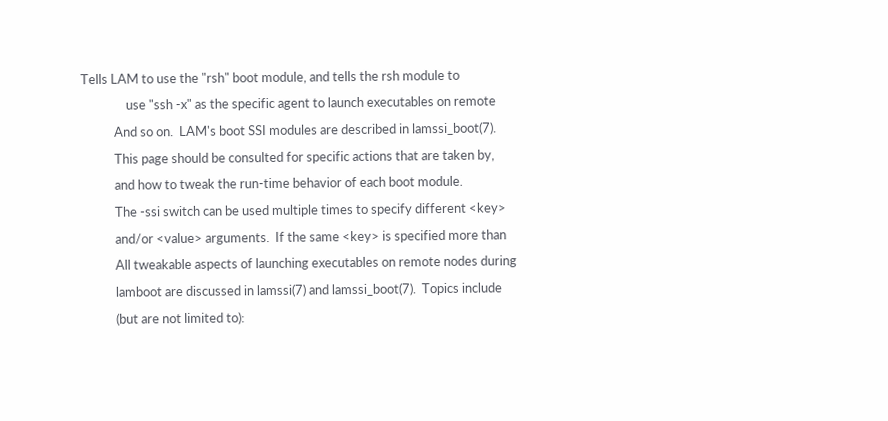Tells LAM to use the "rsh" boot module, and tells the rsh module to
               use "ssh -x" as the specific agent to launch executables on remote
           And so on.  LAM's boot SSI modules are described in lamssi_boot(7).
           This page should be consulted for specific actions that are taken by,
           and how to tweak the run-time behavior of each boot module.
           The -ssi switch can be used multiple times to specify different <key>
           and/or <value> arguments.  If the same <key> is specified more than
           All tweakable aspects of launching executables on remote nodes during
           lamboot are discussed in lamssi(7) and lamssi_boot(7).  Topics include
           (but are not limited to):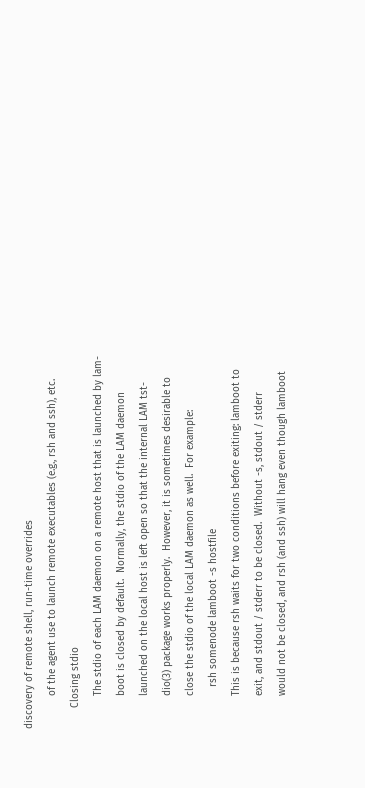discovery of remote shell, run-time overrides
           of the agent use to launch remote executables (e.g., rsh and ssh), etc.
       Closing stdio
           The stdio of each LAM daemon on a remote host that is launched by lam-
           boot is closed by default.  Normally, the stdio of the LAM daemon
           launched on the local host is left open so that the internal LAM tst-
           dio(3) package works properly.  However, it is sometimes desirable to
           close the stdio of the local LAM daemon as well.  For example:
              rsh somenode lamboot -s hostfile
           This is because rsh waits for two conditions before exiting: lamboot to
           exit, and stdout / stderr to be closed.  Without -s, stdout / stderr
           would not be closed, and rsh (and ssh) will hang even though lamboot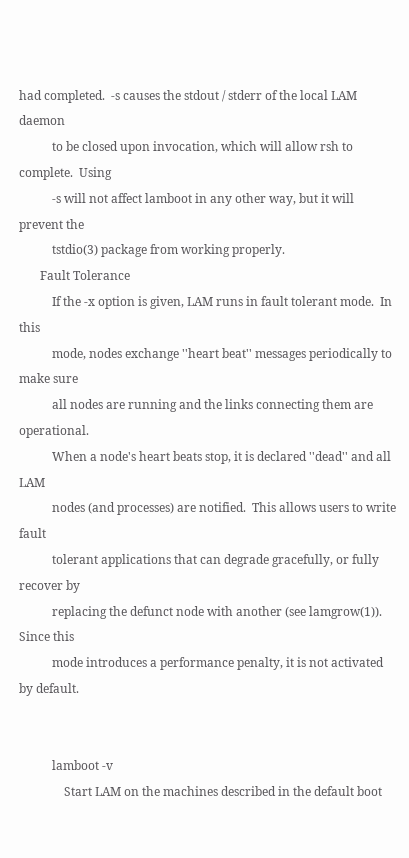had completed.  -s causes the stdout / stderr of the local LAM daemon
           to be closed upon invocation, which will allow rsh to complete.  Using
           -s will not affect lamboot in any other way, but it will prevent the
           tstdio(3) package from working properly.
       Fault Tolerance
           If the -x option is given, LAM runs in fault tolerant mode.  In this
           mode, nodes exchange ''heart beat'' messages periodically to make sure
           all nodes are running and the links connecting them are operational.
           When a node's heart beats stop, it is declared ''dead'' and all LAM
           nodes (and processes) are notified.  This allows users to write fault
           tolerant applications that can degrade gracefully, or fully recover by
           replacing the defunct node with another (see lamgrow(1)).  Since this
           mode introduces a performance penalty, it is not activated by default.


           lamboot -v
               Start LAM on the machines described in the default boot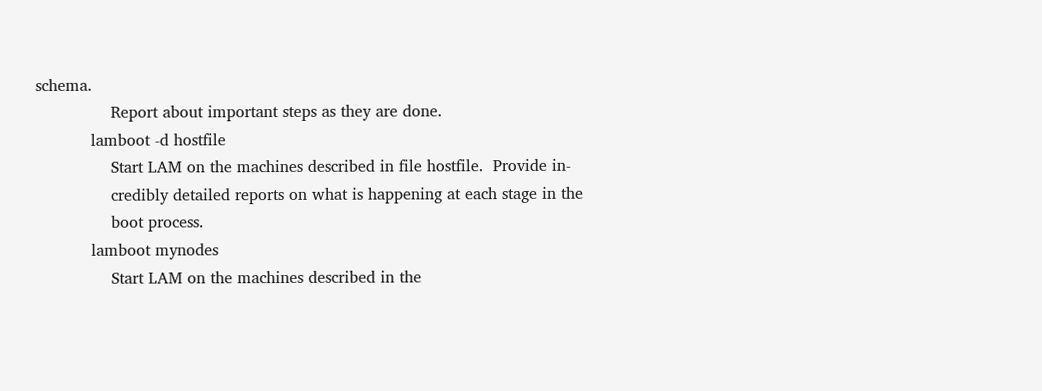schema.
               Report about important steps as they are done.
           lamboot -d hostfile
               Start LAM on the machines described in file hostfile.  Provide in-
               credibly detailed reports on what is happening at each stage in the
               boot process.
           lamboot mynodes
               Start LAM on the machines described in the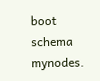boot schema mynodes.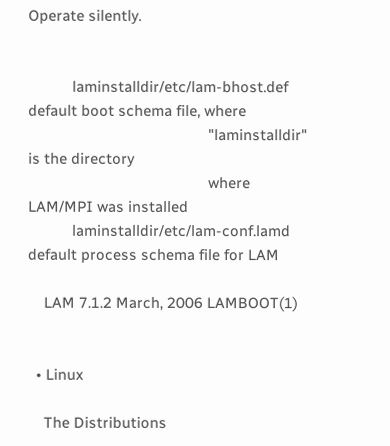Operate silently.


           laminstalldir/etc/lam-bhost.def   default boot schema file, where
                                             "laminstalldir" is the directory
                                             where LAM/MPI was installed
           laminstalldir/etc/lam-conf.lamd   default process schema file for LAM

    LAM 7.1.2 March, 2006 LAMBOOT(1)


  • Linux

    The Distributions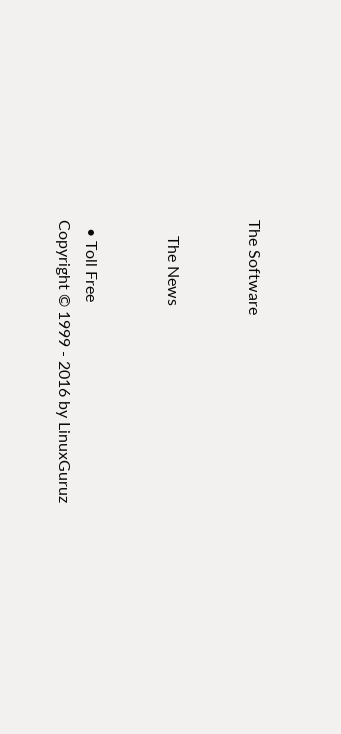The Software


    The News


  • Toll Free
Copyright © 1999 - 2016 by LinuxGuruz